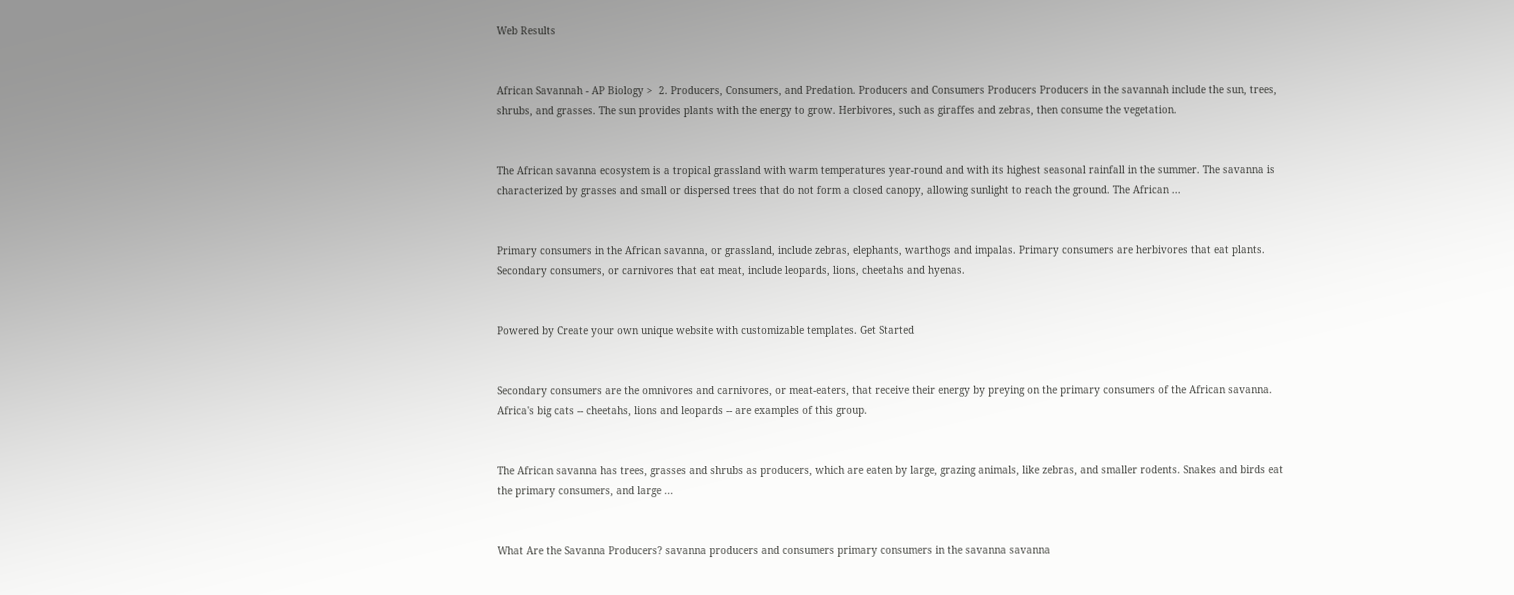Web Results


African Savannah - AP Biology >  2. Producers, Consumers, and Predation. Producers and Consumers Producers Producers in the savannah include the sun, trees, shrubs, and grasses. The sun provides plants with the energy to grow. Herbivores, such as giraffes and zebras, then consume the vegetation.


The African savanna ecosystem is a tropical grassland with warm temperatures year-round and with its highest seasonal rainfall in the summer. The savanna is characterized by grasses and small or dispersed trees that do not form a closed canopy, allowing sunlight to reach the ground. The African ...


Primary consumers in the African savanna, or grassland, include zebras, elephants, warthogs and impalas. Primary consumers are herbivores that eat plants. Secondary consumers, or carnivores that eat meat, include leopards, lions, cheetahs and hyenas.


Powered by Create your own unique website with customizable templates. Get Started


Secondary consumers are the omnivores and carnivores, or meat-eaters, that receive their energy by preying on the primary consumers of the African savanna. Africa's big cats -- cheetahs, lions and leopards -- are examples of this group.


The African savanna has trees, grasses and shrubs as producers, which are eaten by large, grazing animals, like zebras, and smaller rodents. Snakes and birds eat the primary consumers, and large ...


What Are the Savanna Producers? savanna producers and consumers primary consumers in the savanna savanna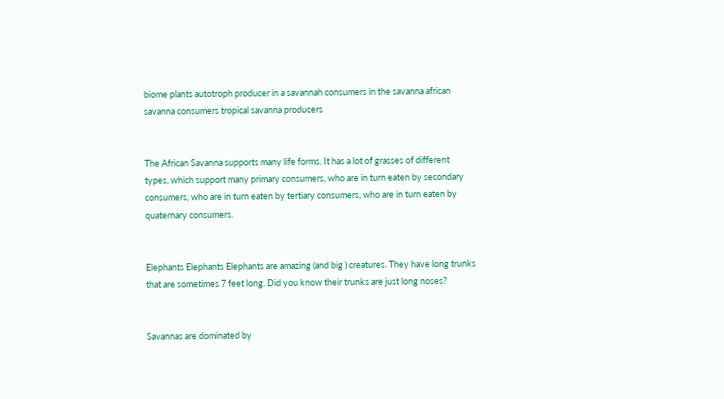biome plants autotroph producer in a savannah consumers in the savanna african savanna consumers tropical savanna producers


The African Savanna supports many life forms. It has a lot of grasses of different types, which support many primary consumers, who are in turn eaten by secondary consumers, who are in turn eaten by tertiary consumers, who are in turn eaten by quaternary consumers.


Elephants Elephants Elephants are amazing (and big ) creatures. They have long trunks that are sometimes 7 feet long. Did you know their trunks are just long noses?


Savannas are dominated by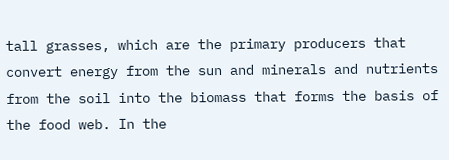tall grasses, which are the primary producers that convert energy from the sun and minerals and nutrients from the soil into the biomass that forms the basis of the food web. In the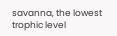savanna, the lowest trophic level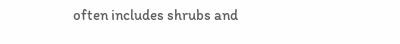often includes shrubs and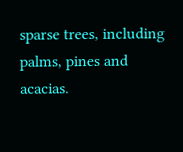sparse trees, including palms, pines and acacias.